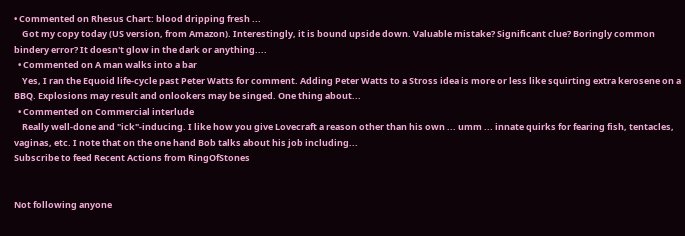• Commented on Rhesus Chart: blood dripping fresh ...
    Got my copy today (US version, from Amazon). Interestingly, it is bound upside down. Valuable mistake? Significant clue? Boringly common bindery error? It doesn't glow in the dark or anything....
  • Commented on A man walks into a bar
    Yes, I ran the Equoid life-cycle past Peter Watts for comment. Adding Peter Watts to a Stross idea is more or less like squirting extra kerosene on a BBQ. Explosions may result and onlookers may be singed. One thing about...
  • Commented on Commercial interlude
    Really well-done and "ick"-inducing. I like how you give Lovecraft a reason other than his own ... umm ... innate quirks for fearing fish, tentacles, vaginas, etc. I note that on the one hand Bob talks about his job including...
Subscribe to feed Recent Actions from RingOfStones


Not following anyone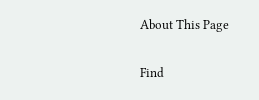About This Page

Find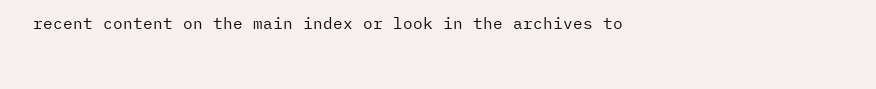recent content on the main index or look in the archives to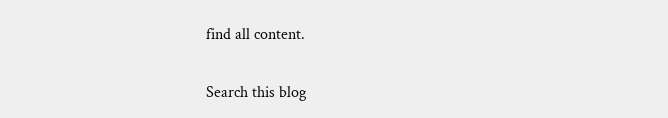find all content.

Search this blog